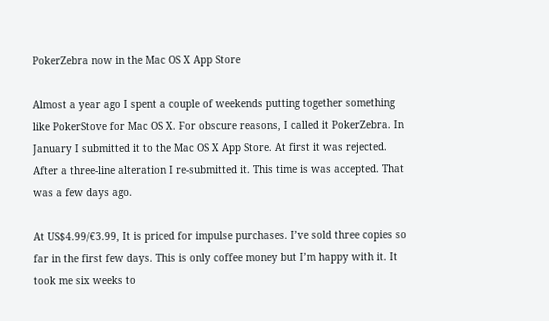PokerZebra now in the Mac OS X App Store

Almost a year ago I spent a couple of weekends putting together something like PokerStove for Mac OS X. For obscure reasons, I called it PokerZebra. In January I submitted it to the Mac OS X App Store. At first it was rejected. After a three-line alteration I re-submitted it. This time is was accepted. That was a few days ago.

At US$4.99/€3.99, It is priced for impulse purchases. I’ve sold three copies so far in the first few days. This is only coffee money but I’m happy with it. It took me six weeks to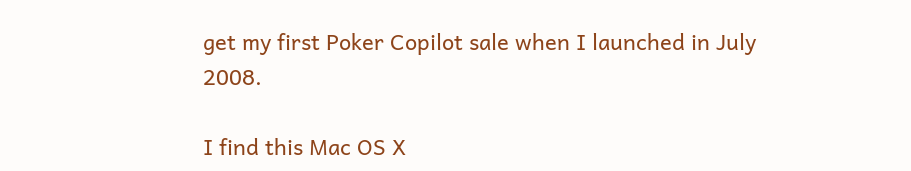get my first Poker Copilot sale when I launched in July 2008.

I find this Mac OS X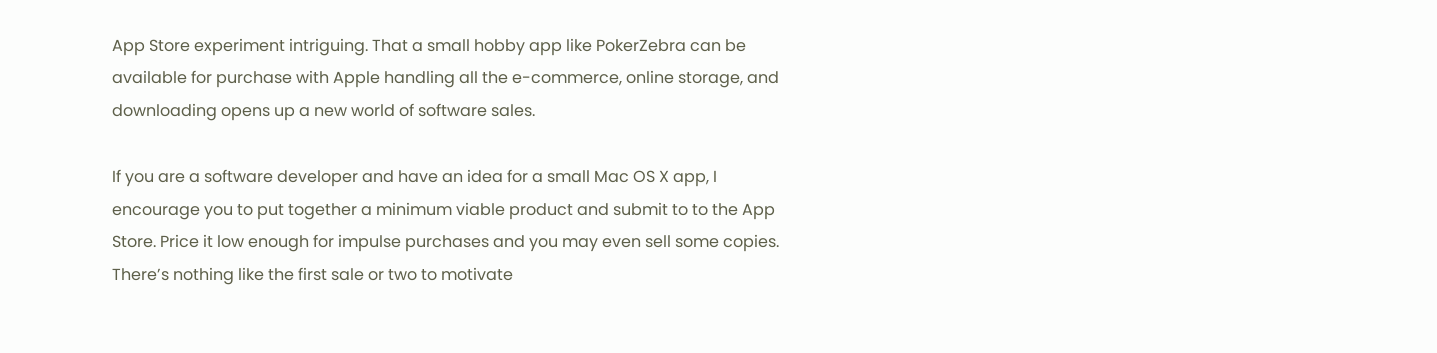App Store experiment intriguing. That a small hobby app like PokerZebra can be available for purchase with Apple handling all the e-commerce, online storage, and downloading opens up a new world of software sales.

If you are a software developer and have an idea for a small Mac OS X app, I encourage you to put together a minimum viable product and submit to to the App Store. Price it low enough for impulse purchases and you may even sell some copies. There’s nothing like the first sale or two to motivate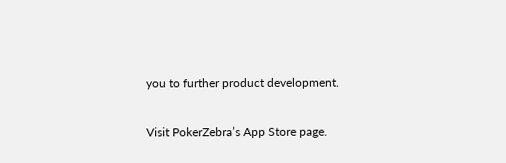you to further product development.

Visit PokerZebra’s App Store page.